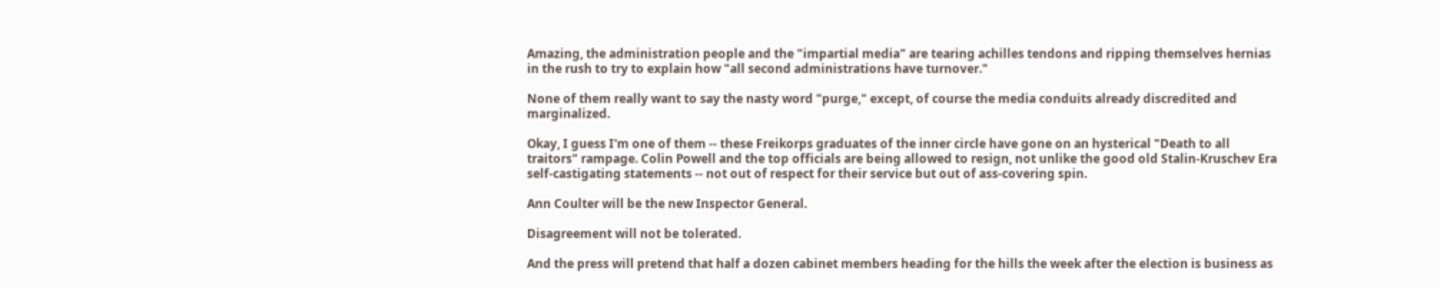Amazing, the administration people and the "impartial media" are tearing achilles tendons and ripping themselves hernias in the rush to try to explain how "all second administrations have turnover."

None of them really want to say the nasty word "purge," except, of course the media conduits already discredited and marginalized.

Okay, I guess I'm one of them -- these Freikorps graduates of the inner circle have gone on an hysterical "Death to all traitors" rampage. Colin Powell and the top officials are being allowed to resign, not unlike the good old Stalin-Kruschev Era self-castigating statements -- not out of respect for their service but out of ass-covering spin.

Ann Coulter will be the new Inspector General.

Disagreement will not be tolerated.

And the press will pretend that half a dozen cabinet members heading for the hills the week after the election is business as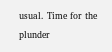usual. Time for the plunder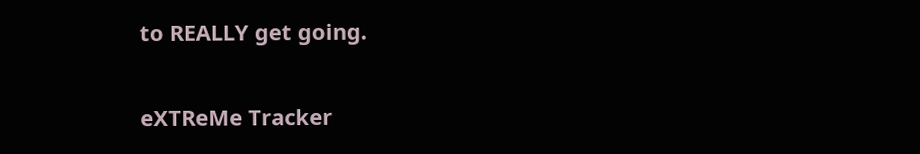to REALLY get going.


eXTReMe Tracker